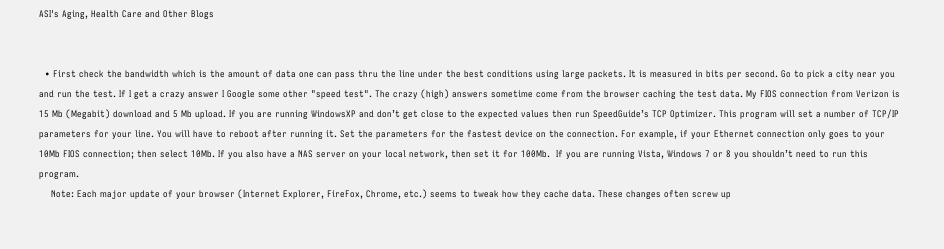ASI's Aging, Health Care and Other Blogs


  • First check the bandwidth which is the amount of data one can pass thru the line under the best conditions using large packets. It is measured in bits per second. Go to pick a city near you and run the test. If I get a crazy answer I Google some other "speed test". The crazy (high) answers sometime come from the browser caching the test data. My FIOS connection from Verizon is 15 Mb (Megabit) download and 5 Mb upload. If you are running WindowsXP and don’t get close to the expected values then run SpeedGuide’s TCP Optimizer. This program will set a number of TCP/IP parameters for your line. You will have to reboot after running it. Set the parameters for the fastest device on the connection. For example, if your Ethernet connection only goes to your 10Mb FIOS connection; then select 10Mb. If you also have a NAS server on your local network, then set it for 100Mb.  If you are running Vista, Windows 7 or 8 you shouldn’t need to run this program.
    Note: Each major update of your browser (Internet Explorer, FireFox, Chrome, etc.) seems to tweak how they cache data. These changes often screw up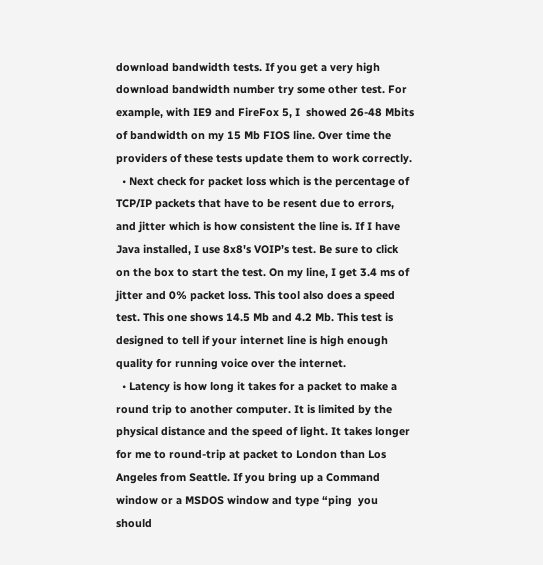download bandwidth tests. If you get a very high download bandwidth number try some other test. For example, with IE9 and FireFox 5, I  showed 26-48 Mbits of bandwidth on my 15 Mb FIOS line. Over time the providers of these tests update them to work correctly.
  • Next check for packet loss which is the percentage of TCP/IP packets that have to be resent due to errors, and jitter which is how consistent the line is. If I have Java installed, I use 8x8's VOIP’s test. Be sure to click on the box to start the test. On my line, I get 3.4 ms of jitter and 0% packet loss. This tool also does a speed test. This one shows 14.5 Mb and 4.2 Mb. This test is designed to tell if your internet line is high enough quality for running voice over the internet.
  • Latency is how long it takes for a packet to make a round trip to another computer. It is limited by the physical distance and the speed of light. It takes longer for me to round-trip at packet to London than Los Angeles from Seattle. If you bring up a Command window or a MSDOS window and type “ping  you should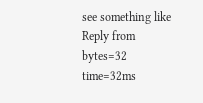see something like Reply from bytes=32 time=32ms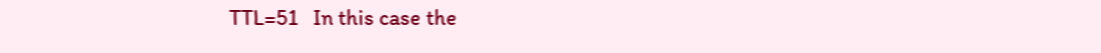TTL=51   In this case the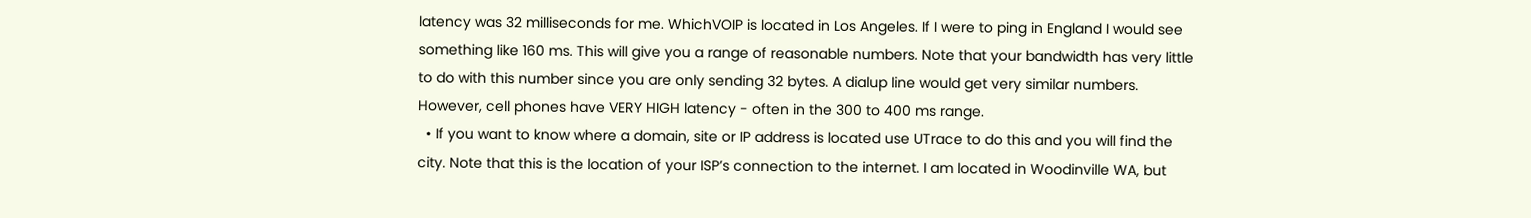latency was 32 milliseconds for me. WhichVOIP is located in Los Angeles. If I were to ping in England I would see something like 160 ms. This will give you a range of reasonable numbers. Note that your bandwidth has very little to do with this number since you are only sending 32 bytes. A dialup line would get very similar numbers. However, cell phones have VERY HIGH latency - often in the 300 to 400 ms range.
  • If you want to know where a domain, site or IP address is located use UTrace to do this and you will find the city. Note that this is the location of your ISP’s connection to the internet. I am located in Woodinville WA, but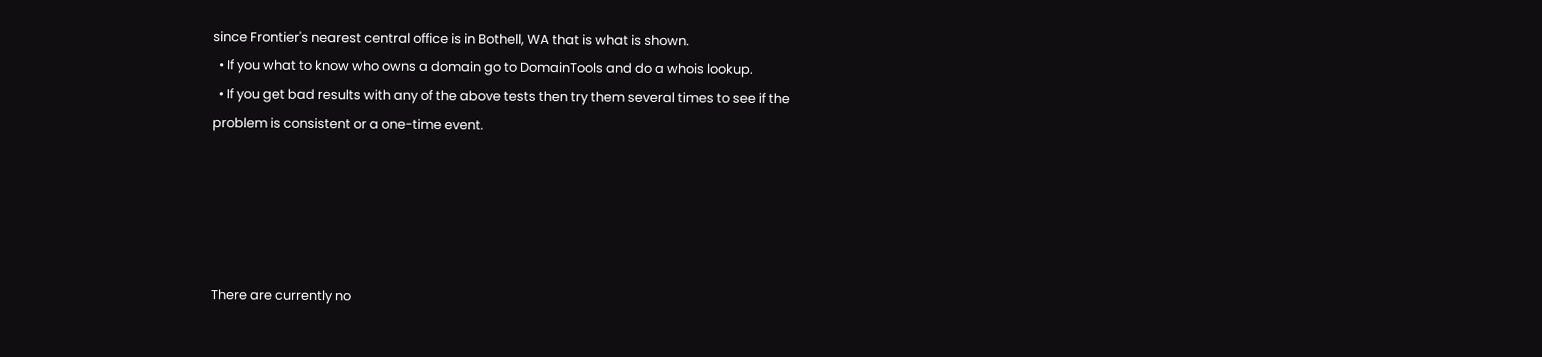since Frontier's nearest central office is in Bothell, WA that is what is shown.
  • If you what to know who owns a domain go to DomainTools and do a whois lookup.
  • If you get bad results with any of the above tests then try them several times to see if the problem is consistent or a one-time event.





There are currently no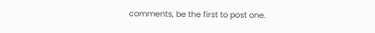comments, be the first to post one.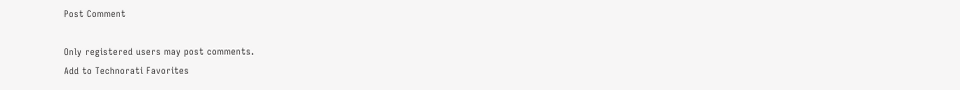Post Comment

Only registered users may post comments.
Add to Technorati Favorites